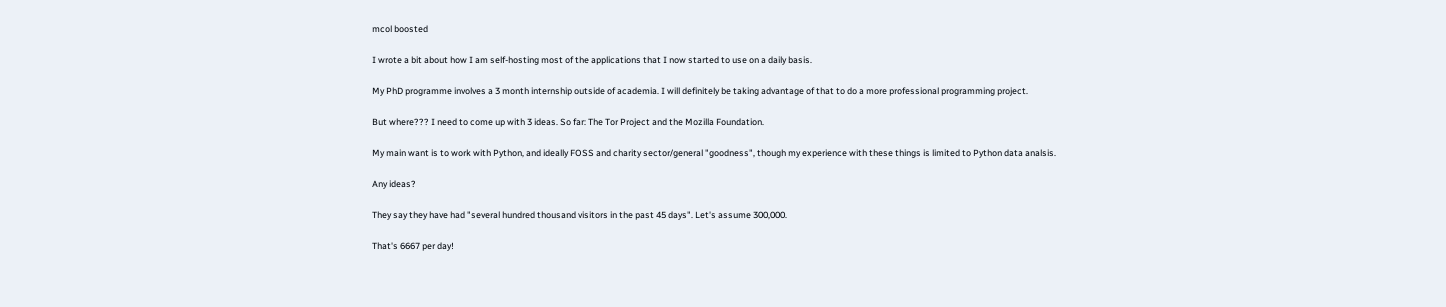mcol boosted

I wrote a bit about how I am self-hosting most of the applications that I now started to use on a daily basis.

My PhD programme involves a 3 month internship outside of academia. I will definitely be taking advantage of that to do a more professional programming project.

But where??? I need to come up with 3 ideas. So far: The Tor Project and the Mozilla Foundation.

My main want is to work with Python, and ideally FOSS and charity sector/general "goodness", though my experience with these things is limited to Python data analsis.

Any ideas?

They say they have had "several hundred thousand visitors in the past 45 days". Let's assume 300,000.

That's 6667 per day!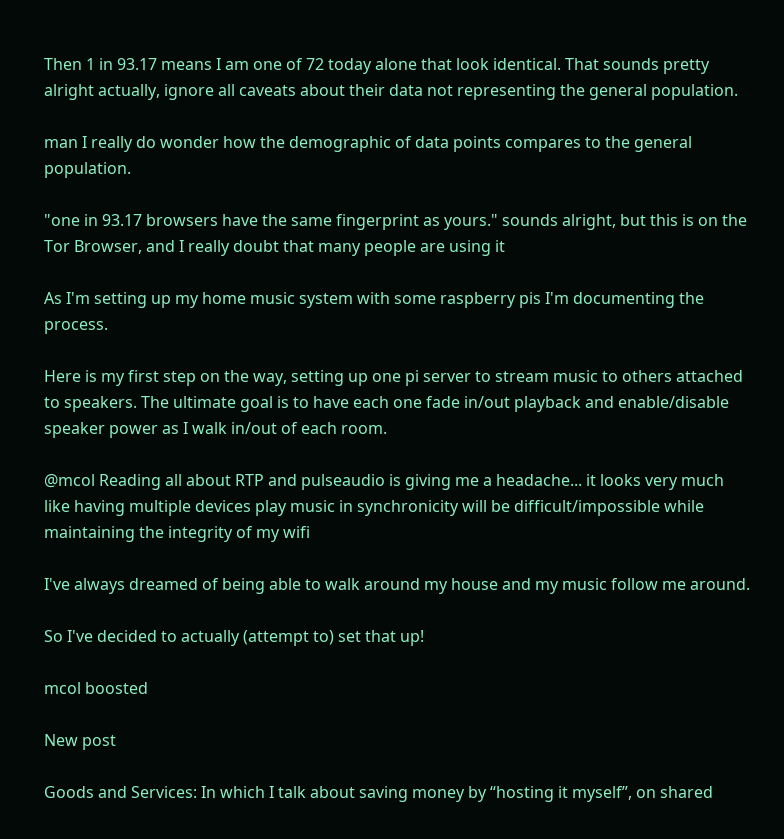Then 1 in 93.17 means I am one of 72 today alone that look identical. That sounds pretty alright actually, ignore all caveats about their data not representing the general population.

man I really do wonder how the demographic of data points compares to the general population.

"one in 93.17 browsers have the same fingerprint as yours." sounds alright, but this is on the Tor Browser, and I really doubt that many people are using it

As I'm setting up my home music system with some raspberry pis I'm documenting the process.

Here is my first step on the way, setting up one pi server to stream music to others attached to speakers. The ultimate goal is to have each one fade in/out playback and enable/disable speaker power as I walk in/out of each room.

@mcol Reading all about RTP and pulseaudio is giving me a headache... it looks very much like having multiple devices play music in synchronicity will be difficult/impossible while maintaining the integrity of my wifi

I've always dreamed of being able to walk around my house and my music follow me around.

So I've decided to actually (attempt to) set that up!

mcol boosted

New post

Goods and Services: In which I talk about saving money by “hosting it myself”, on shared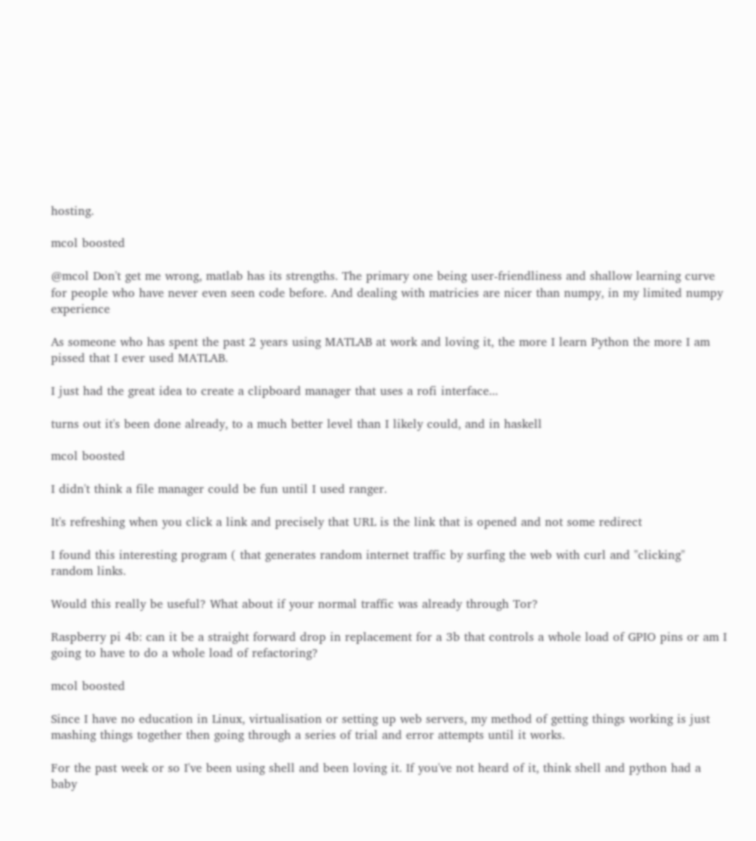hosting.

mcol boosted

@mcol Don't get me wrong, matlab has its strengths. The primary one being user-friendliness and shallow learning curve for people who have never even seen code before. And dealing with matricies are nicer than numpy, in my limited numpy experience

As someone who has spent the past 2 years using MATLAB at work and loving it, the more I learn Python the more I am pissed that I ever used MATLAB.

I just had the great idea to create a clipboard manager that uses a rofi interface...

turns out it's been done already, to a much better level than I likely could, and in haskell

mcol boosted

I didn't think a file manager could be fun until I used ranger.

It's refreshing when you click a link and precisely that URL is the link that is opened and not some redirect

I found this interesting program ( that generates random internet traffic by surfing the web with curl and "clicking" random links.

Would this really be useful? What about if your normal traffic was already through Tor?

Raspberry pi 4b: can it be a straight forward drop in replacement for a 3b that controls a whole load of GPIO pins or am I going to have to do a whole load of refactoring?

mcol boosted

Since I have no education in Linux, virtualisation or setting up web servers, my method of getting things working is just mashing things together then going through a series of trial and error attempts until it works.

For the past week or so I've been using shell and been loving it. If you've not heard of it, think shell and python had a baby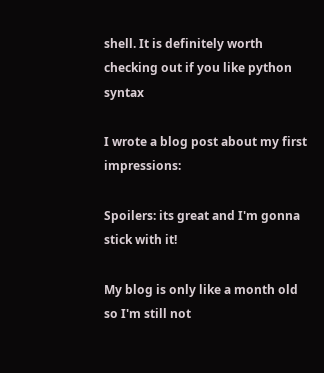shell. It is definitely worth checking out if you like python syntax

I wrote a blog post about my first impressions:

Spoilers: its great and I'm gonna stick with it!

My blog is only like a month old so I'm still not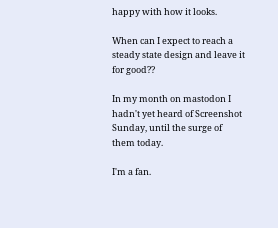happy with how it looks.

When can I expect to reach a steady state design and leave it for good??

In my month on mastodon I hadn't yet heard of Screenshot Sunday, until the surge of them today.

I'm a fan.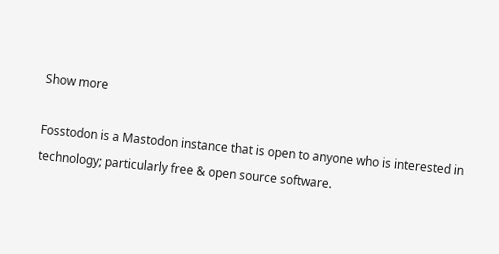Show more

Fosstodon is a Mastodon instance that is open to anyone who is interested in technology; particularly free & open source software.